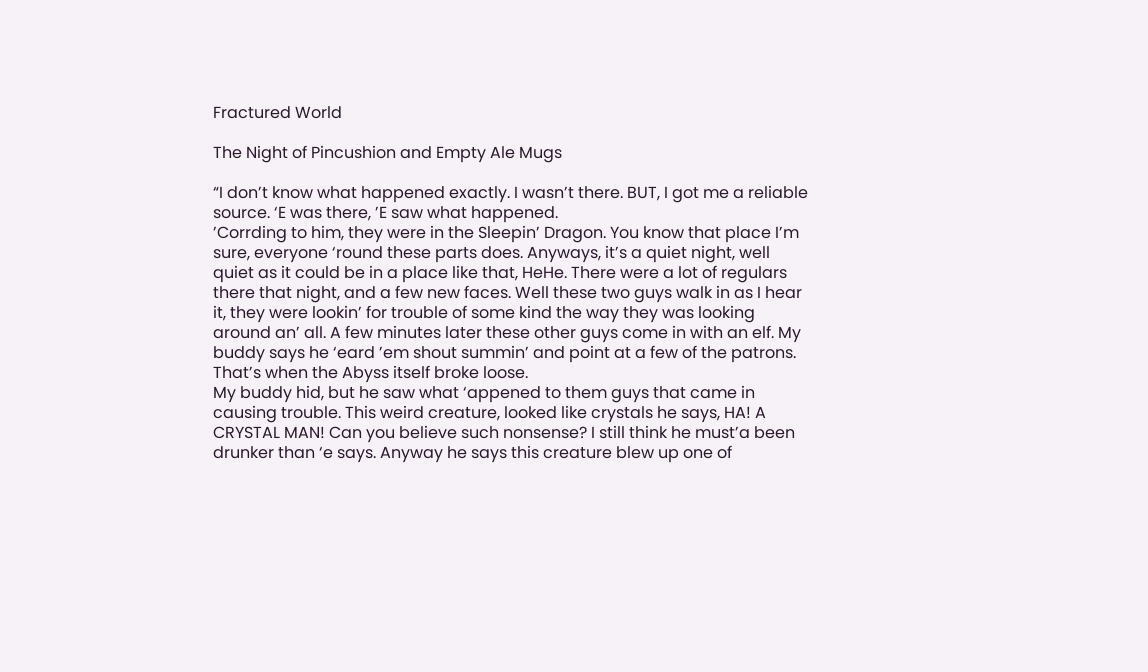Fractured World

The Night of Pincushion and Empty Ale Mugs

“I don’t know what happened exactly. I wasn’t there. BUT, I got me a reliable source. ‘E was there, ’E saw what happened.
’Corrding to him, they were in the Sleepin’ Dragon. You know that place I’m sure, everyone ‘round these parts does. Anyways, it’s a quiet night, well quiet as it could be in a place like that, HeHe. There were a lot of regulars there that night, and a few new faces. Well these two guys walk in as I hear it, they were lookin’ for trouble of some kind the way they was looking around an’ all. A few minutes later these other guys come in with an elf. My buddy says he ‘eard ’em shout summin’ and point at a few of the patrons. That’s when the Abyss itself broke loose.
My buddy hid, but he saw what ‘appened to them guys that came in causing trouble. This weird creature, looked like crystals he says, HA! A CRYSTAL MAN! Can you believe such nonsense? I still think he must’a been drunker than ‘e says. Anyway he says this creature blew up one of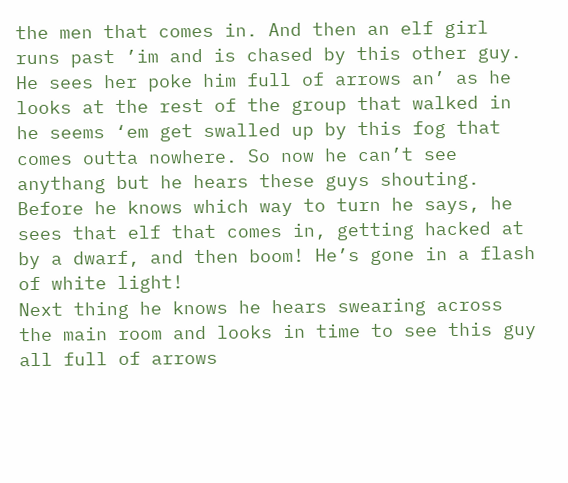the men that comes in. And then an elf girl runs past ’im and is chased by this other guy. He sees her poke him full of arrows an’ as he looks at the rest of the group that walked in he seems ‘em get swalled up by this fog that comes outta nowhere. So now he can’t see anythang but he hears these guys shouting. Before he knows which way to turn he says, he sees that elf that comes in, getting hacked at by a dwarf, and then boom! He’s gone in a flash of white light!
Next thing he knows he hears swearing across the main room and looks in time to see this guy all full of arrows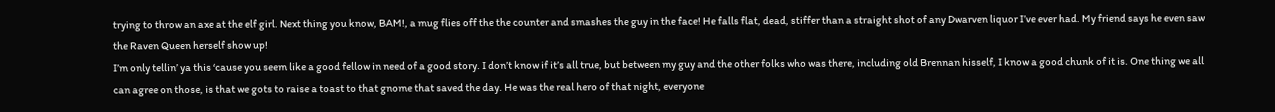trying to throw an axe at the elf girl. Next thing you know, BAM!, a mug flies off the the counter and smashes the guy in the face! He falls flat, dead, stiffer than a straight shot of any Dwarven liquor I’ve ever had. My friend says he even saw the Raven Queen herself show up!
I’m only tellin’ ya this ‘cause you seem like a good fellow in need of a good story. I don’t know if it’s all true, but between my guy and the other folks who was there, including old Brennan hisself, I know a good chunk of it is. One thing we all can agree on those, is that we gots to raise a toast to that gnome that saved the day. He was the real hero of that night, everyone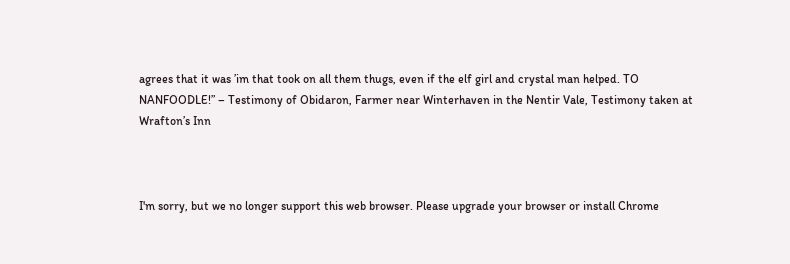agrees that it was ’im that took on all them thugs, even if the elf girl and crystal man helped. TO NANFOODLE!” – Testimony of Obidaron, Farmer near Winterhaven in the Nentir Vale, Testimony taken at Wrafton’s Inn



I'm sorry, but we no longer support this web browser. Please upgrade your browser or install Chrome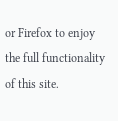or Firefox to enjoy the full functionality of this site.